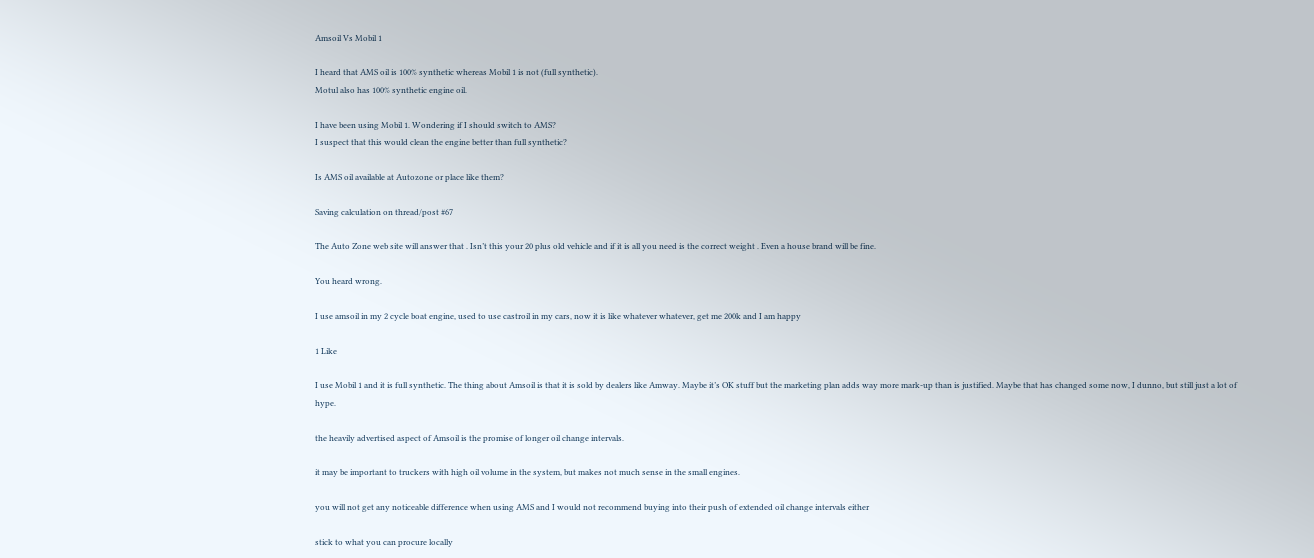Amsoil Vs Mobil 1

I heard that AMS oil is 100% synthetic whereas Mobil 1 is not (full synthetic).
Motul also has 100% synthetic engine oil.

I have been using Mobil 1. Wondering if I should switch to AMS?
I suspect that this would clean the engine better than full synthetic?

Is AMS oil available at Autozone or place like them?

Saving calculation on thread/post #67

The Auto Zone web site will answer that . Isn’t this your 20 plus old vehicle and if it is all you need is the correct weight . Even a house brand will be fine.

You heard wrong.

I use amsoil in my 2 cycle boat engine, used to use castroil in my cars, now it is like whatever whatever, get me 200k and I am happy

1 Like

I use Mobil 1 and it is full synthetic. The thing about Amsoil is that it is sold by dealers like Amway. Maybe it’s OK stuff but the marketing plan adds way more mark-up than is justified. Maybe that has changed some now, I dunno, but still just a lot of hype.

the heavily advertised aspect of Amsoil is the promise of longer oil change intervals.

it may be important to truckers with high oil volume in the system, but makes not much sense in the small engines.

you will not get any noticeable difference when using AMS and I would not recommend buying into their push of extended oil change intervals either

stick to what you can procure locally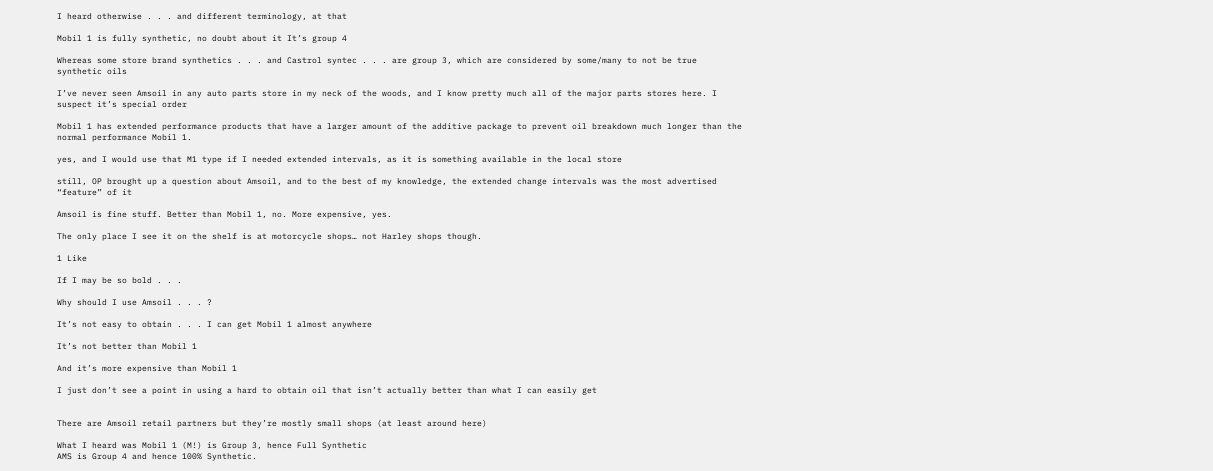I heard otherwise . . . and different terminology, at that

Mobil 1 is fully synthetic, no doubt about it It’s group 4

Whereas some store brand synthetics . . . and Castrol syntec . . . are group 3, which are considered by some/many to not be true synthetic oils

I’ve never seen Amsoil in any auto parts store in my neck of the woods, and I know pretty much all of the major parts stores here. I suspect it’s special order

Mobil 1 has extended performance products that have a larger amount of the additive package to prevent oil breakdown much longer than the normal performance Mobil 1.

yes, and I would use that M1 type if I needed extended intervals, as it is something available in the local store

still, OP brought up a question about Amsoil, and to the best of my knowledge, the extended change intervals was the most advertised “feature” of it

Amsoil is fine stuff. Better than Mobil 1, no. More expensive, yes.

The only place I see it on the shelf is at motorcycle shops… not Harley shops though.

1 Like

If I may be so bold . . .

Why should I use Amsoil . . . ?

It’s not easy to obtain . . . I can get Mobil 1 almost anywhere

It’s not better than Mobil 1

And it’s more expensive than Mobil 1

I just don’t see a point in using a hard to obtain oil that isn’t actually better than what I can easily get


There are Amsoil retail partners but they’re mostly small shops (at least around here)

What I heard was Mobil 1 (M!) is Group 3, hence Full Synthetic
AMS is Group 4 and hence 100% Synthetic.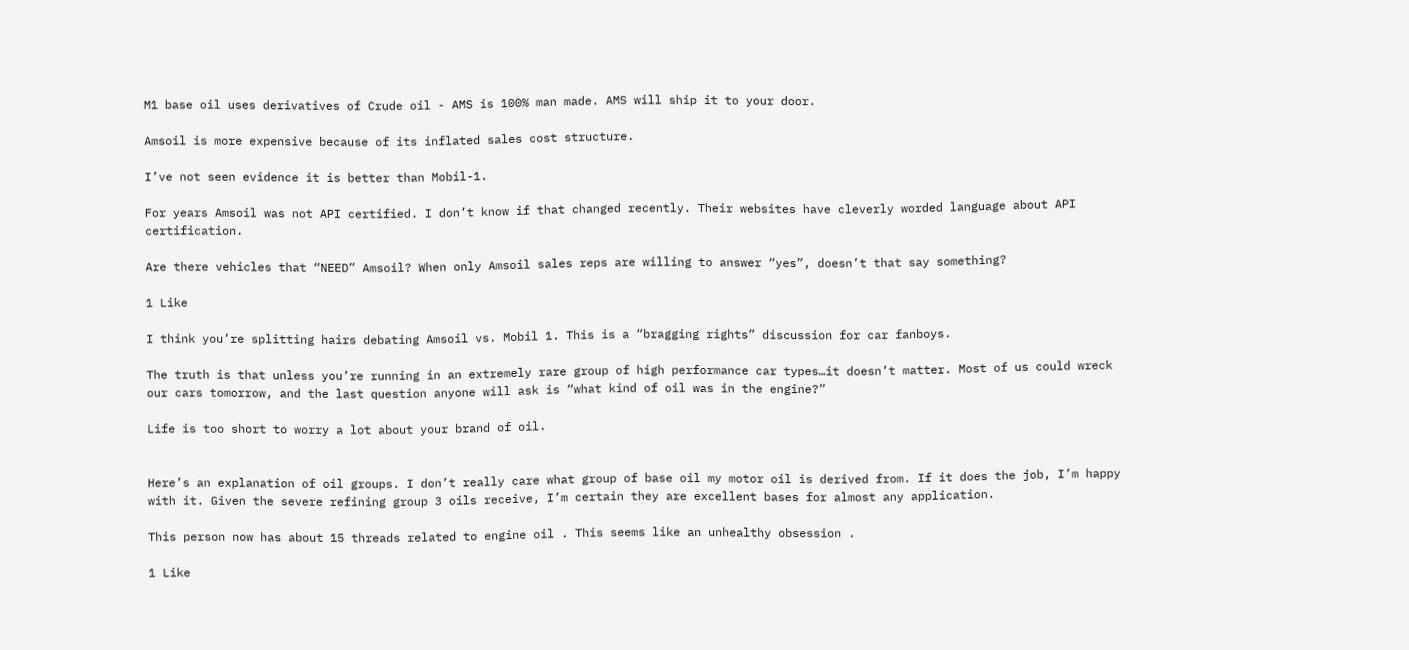M1 base oil uses derivatives of Crude oil - AMS is 100% man made. AMS will ship it to your door.

Amsoil is more expensive because of its inflated sales cost structure.

I’ve not seen evidence it is better than Mobil-1.

For years Amsoil was not API certified. I don’t know if that changed recently. Their websites have cleverly worded language about API certification.

Are there vehicles that “NEED” Amsoil? When only Amsoil sales reps are willing to answer “yes”, doesn’t that say something?

1 Like

I think you’re splitting hairs debating Amsoil vs. Mobil 1. This is a “bragging rights” discussion for car fanboys.

The truth is that unless you’re running in an extremely rare group of high performance car types…it doesn’t matter. Most of us could wreck our cars tomorrow, and the last question anyone will ask is “what kind of oil was in the engine?”

Life is too short to worry a lot about your brand of oil.


Here’s an explanation of oil groups. I don’t really care what group of base oil my motor oil is derived from. If it does the job, I’m happy with it. Given the severe refining group 3 oils receive, I’m certain they are excellent bases for almost any application.

This person now has about 15 threads related to engine oil . This seems like an unhealthy obsession .

1 Like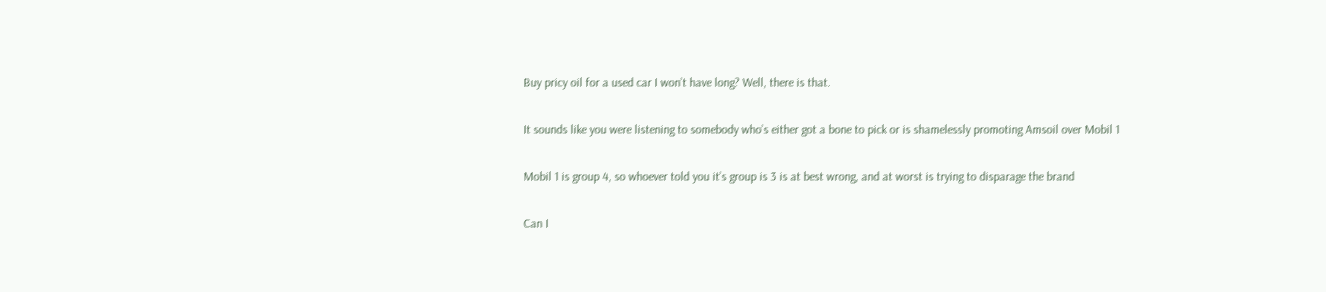Buy pricy oil for a used car I won’t have long? Well, there is that.

It sounds like you were listening to somebody who’s either got a bone to pick or is shamelessly promoting Amsoil over Mobil 1

Mobil 1 is group 4, so whoever told you it’s group is 3 is at best wrong, and at worst is trying to disparage the brand

Can I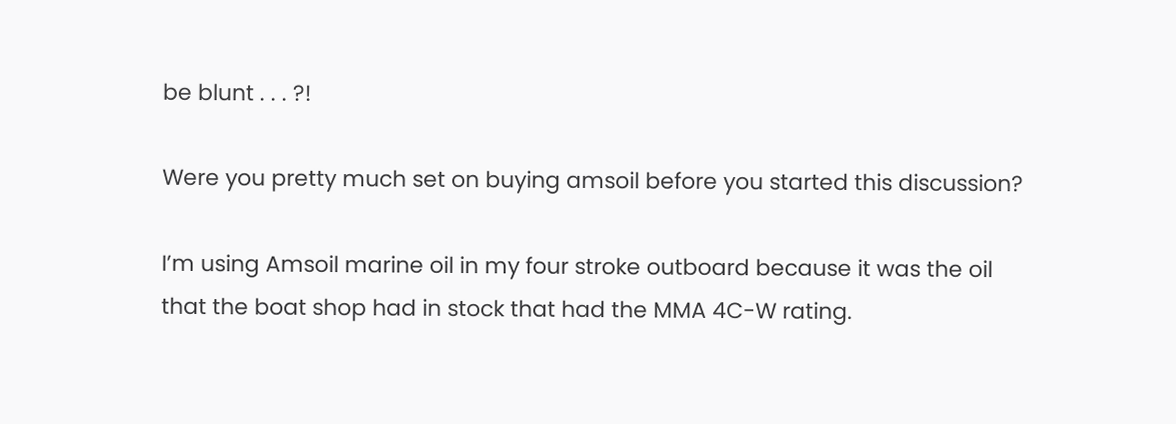be blunt . . . ?!

Were you pretty much set on buying amsoil before you started this discussion?

I’m using Amsoil marine oil in my four stroke outboard because it was the oil that the boat shop had in stock that had the MMA 4C-W rating.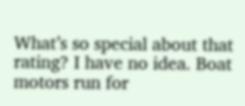What’s so special about that rating? I have no idea. Boat motors run for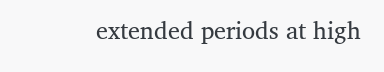extended periods at high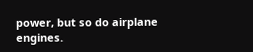power, but so do airplane engines.